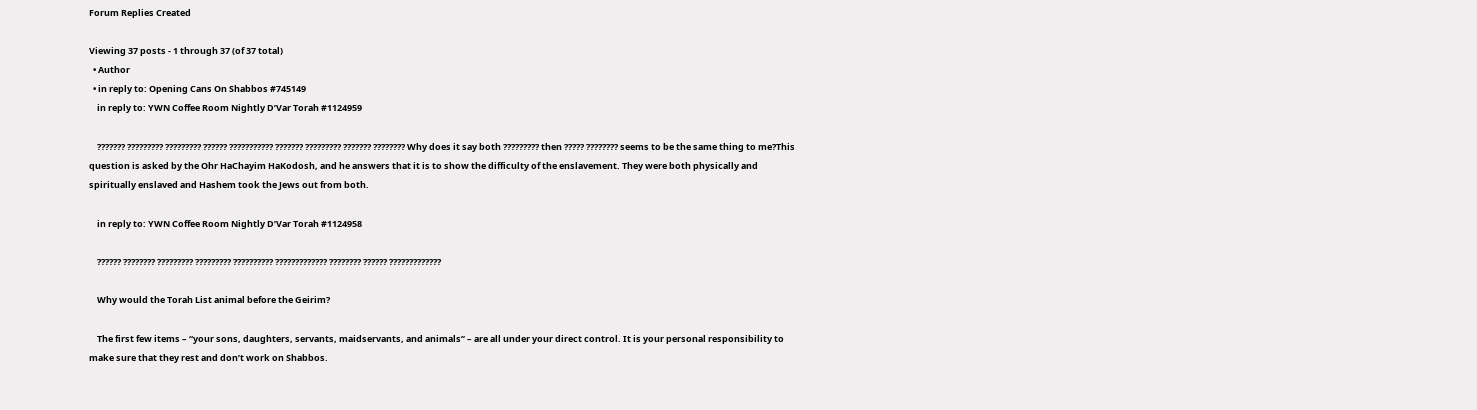Forum Replies Created

Viewing 37 posts - 1 through 37 (of 37 total)
  • Author
  • in reply to: Opening Cans On Shabbos #745149
    in reply to: YWN Coffee Room Nightly D’Var Torah #1124959

    ??????? ????????? ????????? ?????? ??????????? ??????? ????????? ??????? ???????? Why does it say both ????????? then ????? ???????? seems to be the same thing to me?This question is asked by the Ohr HaChayim HaKodosh, and he answers that it is to show the difficulty of the enslavement. They were both physically and spiritually enslaved and Hashem took the Jews out from both.

    in reply to: YWN Coffee Room Nightly D’Var Torah #1124958

    ?????? ???????? ????????? ????????? ?????????? ????????????? ???????? ?????? ?????????????

    Why would the Torah List animal before the Geirim?

    The first few items – “your sons, daughters, servants, maidservants, and animals” – are all under your direct control. It is your personal responsibility to make sure that they rest and don’t work on Shabbos.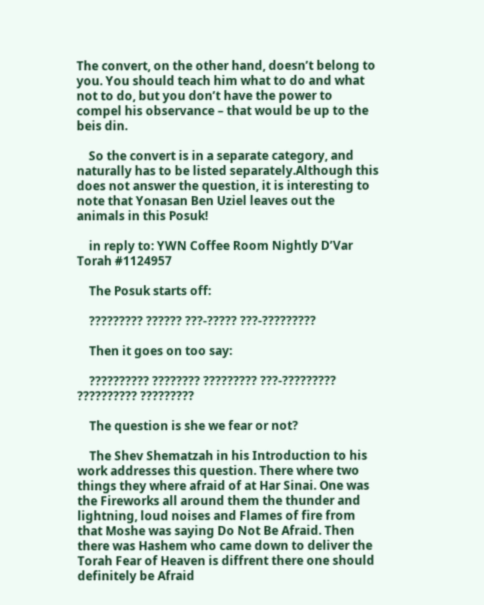The convert, on the other hand, doesn’t belong to you. You should teach him what to do and what not to do, but you don’t have the power to compel his observance – that would be up to the beis din.

    So the convert is in a separate category, and naturally has to be listed separately.Although this does not answer the question, it is interesting to note that Yonasan Ben Uziel leaves out the animals in this Posuk!

    in reply to: YWN Coffee Room Nightly D’Var Torah #1124957

    The Posuk starts off:

    ????????? ?????? ???-????? ???-?????????

    Then it goes on too say:

    ?????????? ???????? ????????? ???-????????? ?????????? ?????????

    The question is she we fear or not?

    The Shev Shematzah in his Introduction to his work addresses this question. There where two things they where afraid of at Har Sinai. One was the Fireworks all around them the thunder and lightning, loud noises and Flames of fire from that Moshe was saying Do Not Be Afraid. Then there was Hashem who came down to deliver the Torah Fear of Heaven is diffrent there one should definitely be Afraid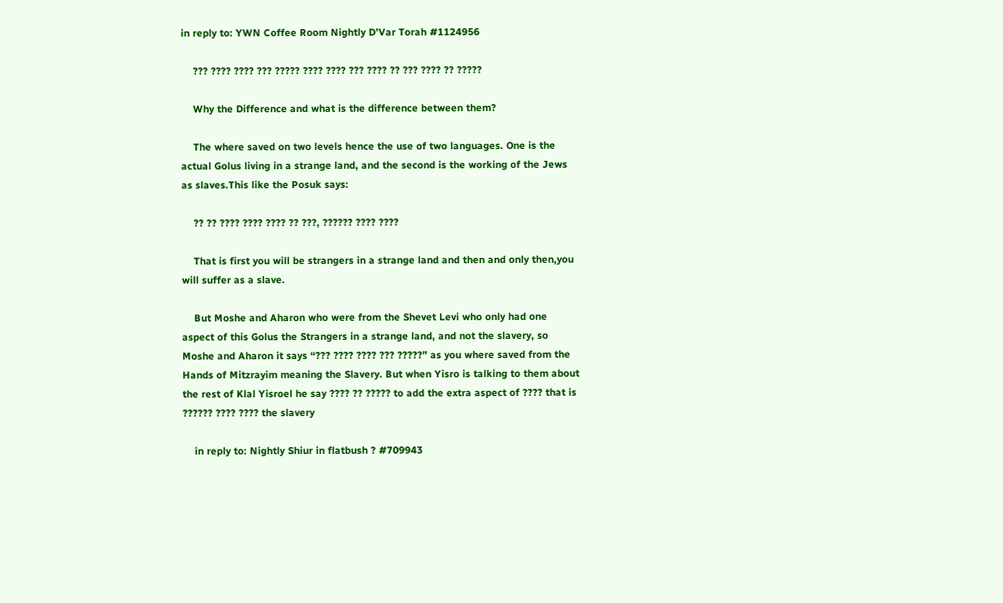in reply to: YWN Coffee Room Nightly D’Var Torah #1124956

    ??? ???? ???? ??? ????? ???? ???? ??? ???? ?? ??? ???? ?? ?????

    Why the Difference and what is the difference between them?

    The where saved on two levels hence the use of two languages. One is the actual Golus living in a strange land, and the second is the working of the Jews as slaves.This like the Posuk says:

    ?? ?? ???? ???? ???? ?? ???, ?????? ???? ????

    That is first you will be strangers in a strange land and then and only then,you will suffer as a slave.

    But Moshe and Aharon who were from the Shevet Levi who only had one aspect of this Golus the Strangers in a strange land, and not the slavery, so Moshe and Aharon it says “??? ???? ???? ??? ?????” as you where saved from the Hands of Mitzrayim meaning the Slavery. But when Yisro is talking to them about the rest of Klal Yisroel he say ???? ?? ????? to add the extra aspect of ???? that is ?????? ???? ???? the slavery

    in reply to: Nightly Shiur in flatbush ? #709943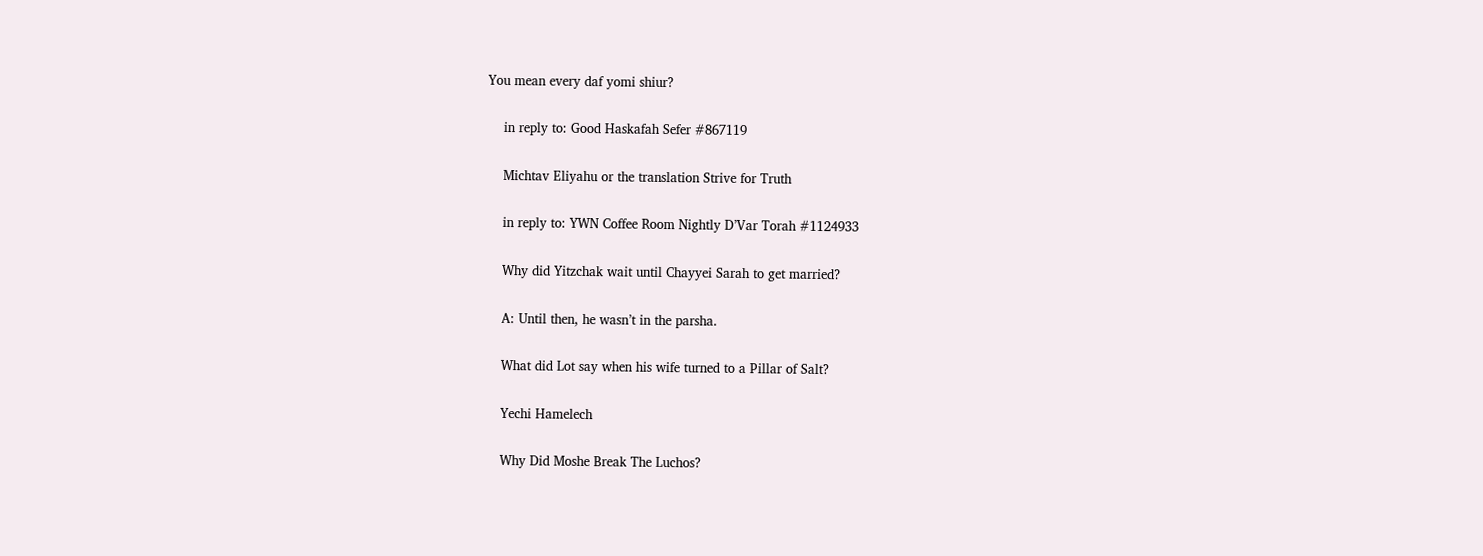You mean every daf yomi shiur?

    in reply to: Good Haskafah Sefer #867119

    Michtav Eliyahu or the translation Strive for Truth

    in reply to: YWN Coffee Room Nightly D’Var Torah #1124933

    Why did Yitzchak wait until Chayyei Sarah to get married?

    A: Until then, he wasn’t in the parsha.

    What did Lot say when his wife turned to a Pillar of Salt?

    Yechi Hamelech

    Why Did Moshe Break The Luchos?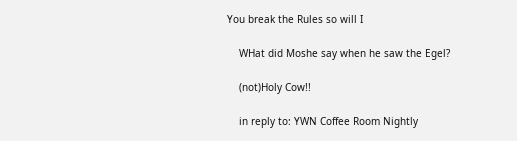You break the Rules so will I

    WHat did Moshe say when he saw the Egel?

    (not)Holy Cow!!

    in reply to: YWN Coffee Room Nightly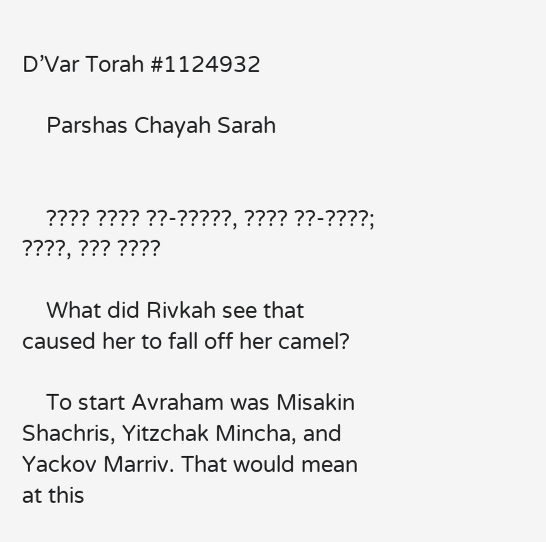D’Var Torah #1124932

    Parshas Chayah Sarah


    ???? ???? ??-?????, ???? ??-????; ????, ??? ????

    What did Rivkah see that caused her to fall off her camel?

    To start Avraham was Misakin Shachris, Yitzchak Mincha, and Yackov Marriv. That would mean at this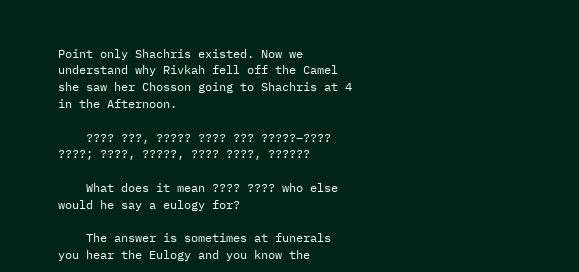Point only Shachris existed. Now we understand why Rivkah fell off the Camel she saw her Chosson going to Shachris at 4 in the Afternoon.

    ???? ???, ????? ???? ??? ?????–???? ????; ????, ?????, ???? ????, ??????

    What does it mean ???? ???? who else would he say a eulogy for?

    The answer is sometimes at funerals you hear the Eulogy and you know the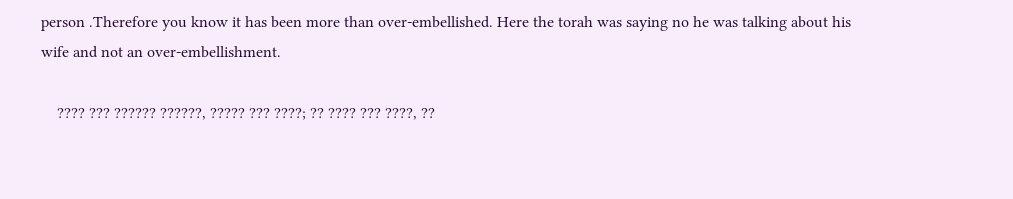person .Therefore you know it has been more than over-embellished. Here the torah was saying no he was talking about his wife and not an over-embellishment.

    ???? ??? ?????? ??????, ????? ??? ????; ?? ???? ??? ????, ??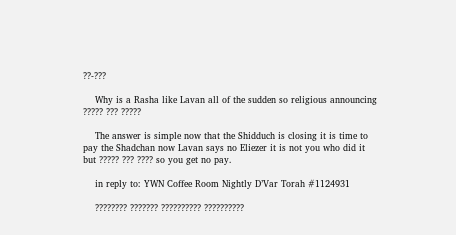??-???

    Why is a Rasha like Lavan all of the sudden so religious announcing ????? ??? ?????

    The answer is simple now that the Shidduch is closing it is time to pay the Shadchan now Lavan says no Eliezer it is not you who did it but ????? ??? ???? so you get no pay.

    in reply to: YWN Coffee Room Nightly D’Var Torah #1124931

    ???????? ??????? ?????????? ??????????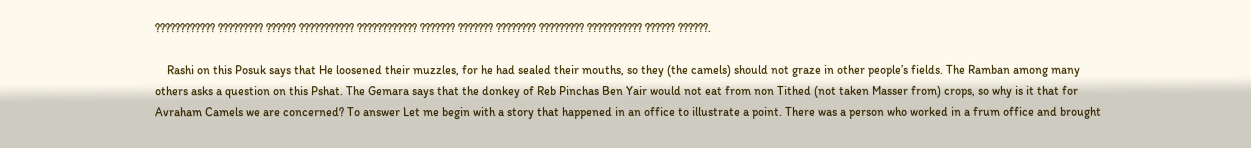???????????? ????????? ?????? ??????????? ???????????? ??????? ??????? ???????? ????????? ??????????? ?????? ??????.

    Rashi on this Posuk says that He loosened their muzzles, for he had sealed their mouths, so they (the camels) should not graze in other people’s fields. The Ramban among many others asks a question on this Pshat. The Gemara says that the donkey of Reb Pinchas Ben Yair would not eat from non Tithed (not taken Masser from) crops, so why is it that for Avraham Camels we are concerned? To answer Let me begin with a story that happened in an office to illustrate a point. There was a person who worked in a frum office and brought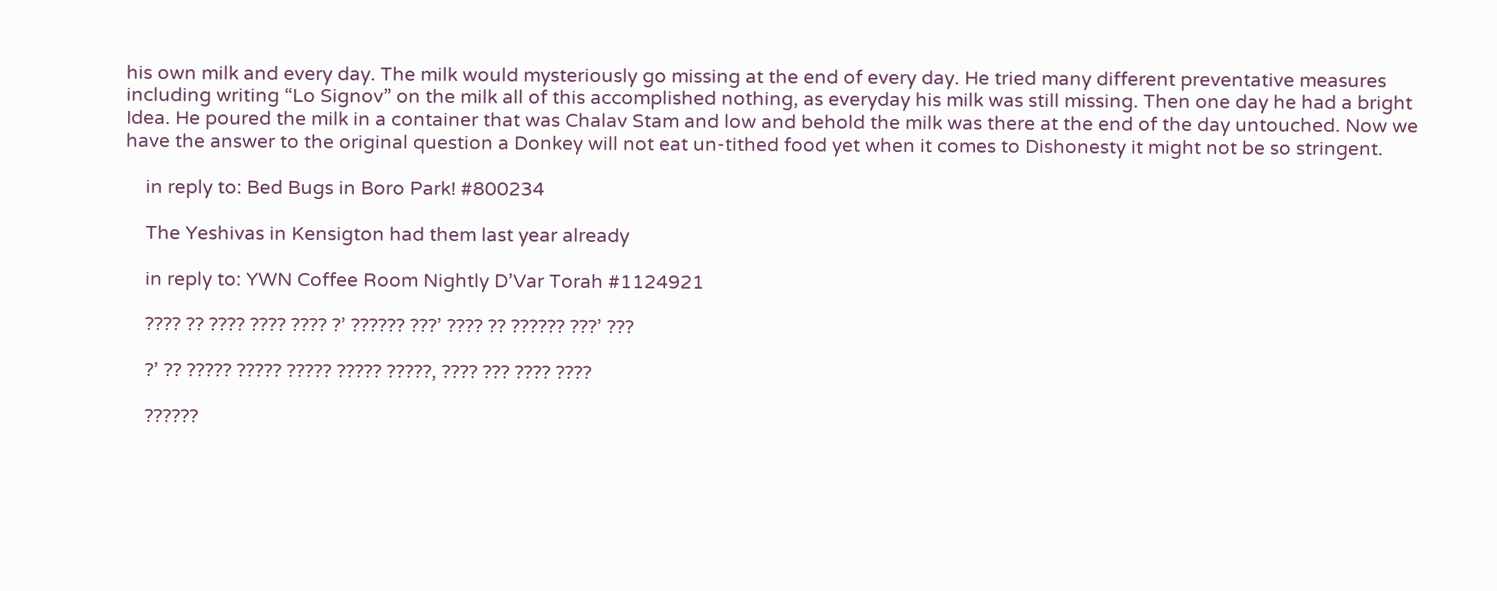his own milk and every day. The milk would mysteriously go missing at the end of every day. He tried many different preventative measures including writing “Lo Signov” on the milk all of this accomplished nothing, as everyday his milk was still missing. Then one day he had a bright Idea. He poured the milk in a container that was Chalav Stam and low and behold the milk was there at the end of the day untouched. Now we have the answer to the original question a Donkey will not eat un-tithed food yet when it comes to Dishonesty it might not be so stringent.

    in reply to: Bed Bugs in Boro Park! #800234

    The Yeshivas in Kensigton had them last year already

    in reply to: YWN Coffee Room Nightly D’Var Torah #1124921

    ???? ?? ???? ???? ???? ?’ ?????? ???’ ???? ?? ?????? ???’ ???

    ?’ ?? ????? ????? ????? ????? ?????, ???? ??? ???? ????

    ??????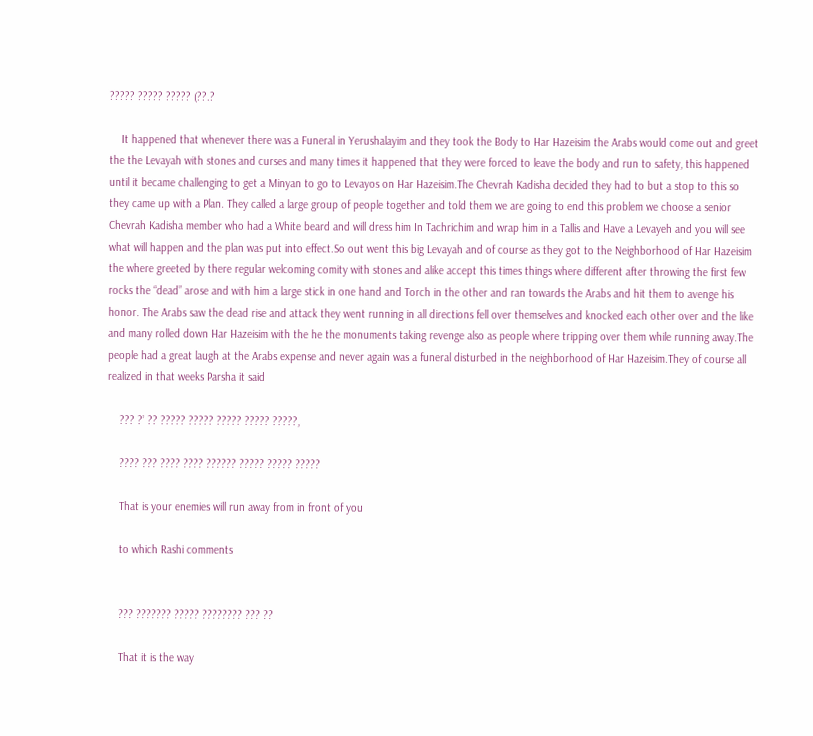????? ????? ????? (??.?

    It happened that whenever there was a Funeral in Yerushalayim and they took the Body to Har Hazeisim the Arabs would come out and greet the the Levayah with stones and curses and many times it happened that they were forced to leave the body and run to safety, this happened until it became challenging to get a Minyan to go to Levayos on Har Hazeisim.The Chevrah Kadisha decided they had to but a stop to this so they came up with a Plan. They called a large group of people together and told them we are going to end this problem we choose a senior Chevrah Kadisha member who had a White beard and will dress him In Tachrichim and wrap him in a Tallis and Have a Levayeh and you will see what will happen and the plan was put into effect.So out went this big Levayah and of course as they got to the Neighborhood of Har Hazeisim the where greeted by there regular welcoming comity with stones and alike accept this times things where different after throwing the first few rocks the “dead” arose and with him a large stick in one hand and Torch in the other and ran towards the Arabs and hit them to avenge his honor. The Arabs saw the dead rise and attack they went running in all directions fell over themselves and knocked each other over and the like and many rolled down Har Hazeisim with the he the monuments taking revenge also as people where tripping over them while running away.The people had a great laugh at the Arabs expense and never again was a funeral disturbed in the neighborhood of Har Hazeisim.They of course all realized in that weeks Parsha it said

    ??? ?’ ?? ????? ????? ????? ????? ?????,

    ???? ??? ???? ???? ?????? ????? ????? ?????

    That is your enemies will run away from in front of you

    to which Rashi comments


    ??? ??????? ????? ???????? ??? ??

    That it is the way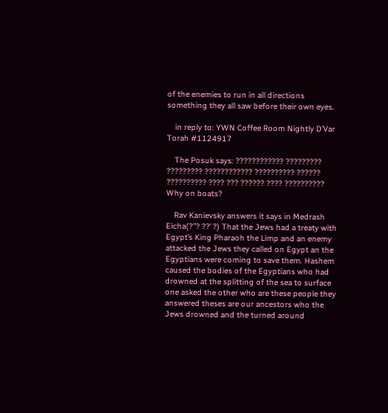of the enemies to run in all directions something they all saw before their own eyes.

    in reply to: YWN Coffee Room Nightly D’Var Torah #1124917

    The Posuk says: ???????????? ????????? ????????? ???????????? ?????????? ?????? ?????????? ???? ??? ?????? ???? ?????????? Why on boats?

    Rav Kanievsky answers it says in Medrash Eicha(?”? ??’ ?) That the Jews had a treaty with Egypt’s King Pharaoh the Limp and an enemy attacked the Jews they called on Egypt an the Egyptians were coming to save them. Hashem caused the bodies of the Egyptians who had drowned at the splitting of the sea to surface one asked the other who are these people they answered theses are our ancestors who the Jews drowned and the turned around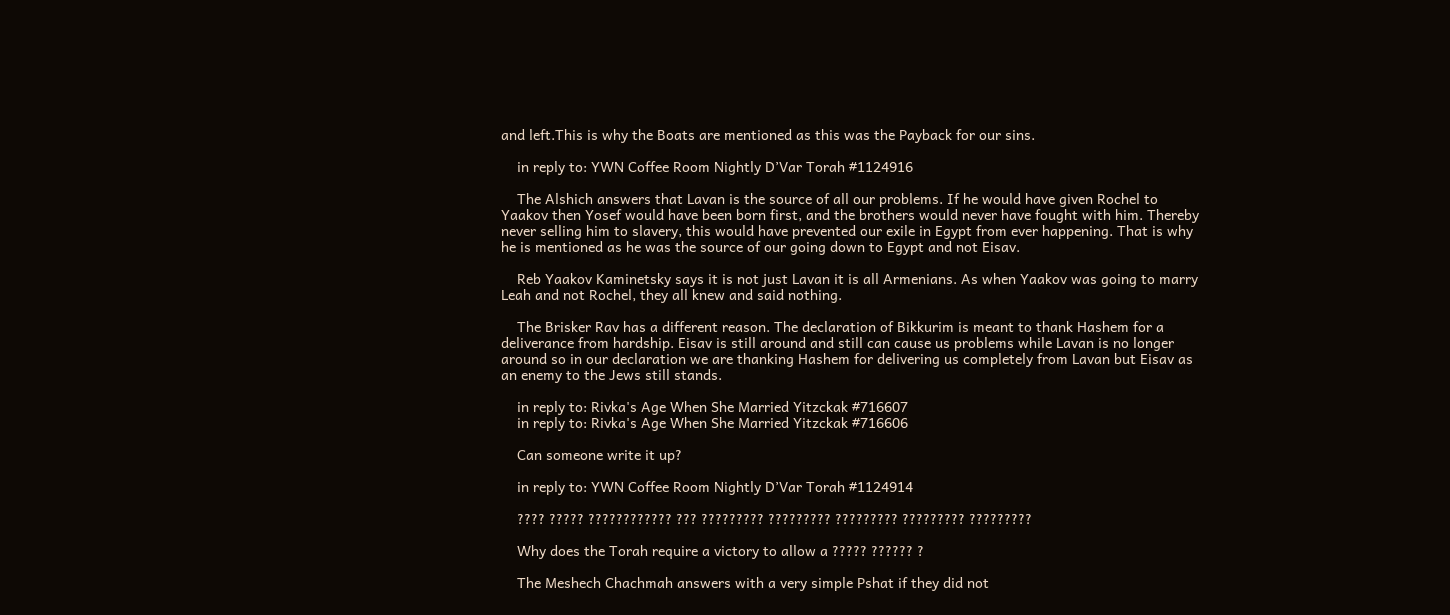and left.This is why the Boats are mentioned as this was the Payback for our sins.

    in reply to: YWN Coffee Room Nightly D’Var Torah #1124916

    The Alshich answers that Lavan is the source of all our problems. If he would have given Rochel to Yaakov then Yosef would have been born first, and the brothers would never have fought with him. Thereby never selling him to slavery, this would have prevented our exile in Egypt from ever happening. That is why he is mentioned as he was the source of our going down to Egypt and not Eisav.

    Reb Yaakov Kaminetsky says it is not just Lavan it is all Armenians. As when Yaakov was going to marry Leah and not Rochel, they all knew and said nothing.

    The Brisker Rav has a different reason. The declaration of Bikkurim is meant to thank Hashem for a deliverance from hardship. Eisav is still around and still can cause us problems while Lavan is no longer around so in our declaration we are thanking Hashem for delivering us completely from Lavan but Eisav as an enemy to the Jews still stands.

    in reply to: Rivka's Age When She Married Yitzckak #716607
    in reply to: Rivka's Age When She Married Yitzckak #716606

    Can someone write it up?

    in reply to: YWN Coffee Room Nightly D’Var Torah #1124914

    ???? ????? ???????????? ??? ????????? ????????? ????????? ????????? ?????????

    Why does the Torah require a victory to allow a ????? ?????? ?

    The Meshech Chachmah answers with a very simple Pshat if they did not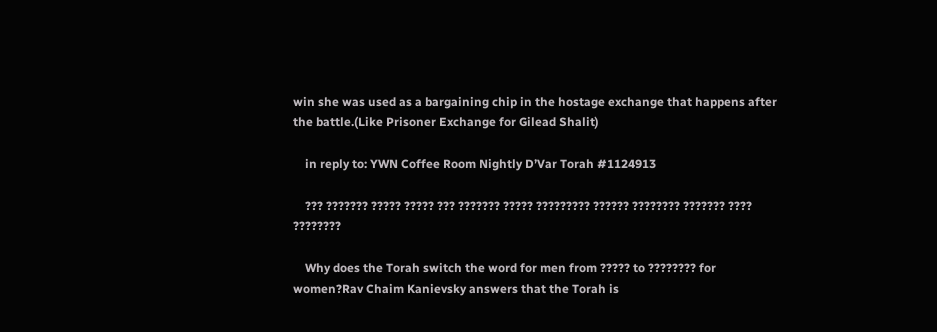win she was used as a bargaining chip in the hostage exchange that happens after the battle.(Like Prisoner Exchange for Gilead Shalit)

    in reply to: YWN Coffee Room Nightly D’Var Torah #1124913

    ??? ??????? ????? ????? ??? ??????? ????? ????????? ?????? ???????? ??????? ???? ????????

    Why does the Torah switch the word for men from ????? to ???????? for women?Rav Chaim Kanievsky answers that the Torah is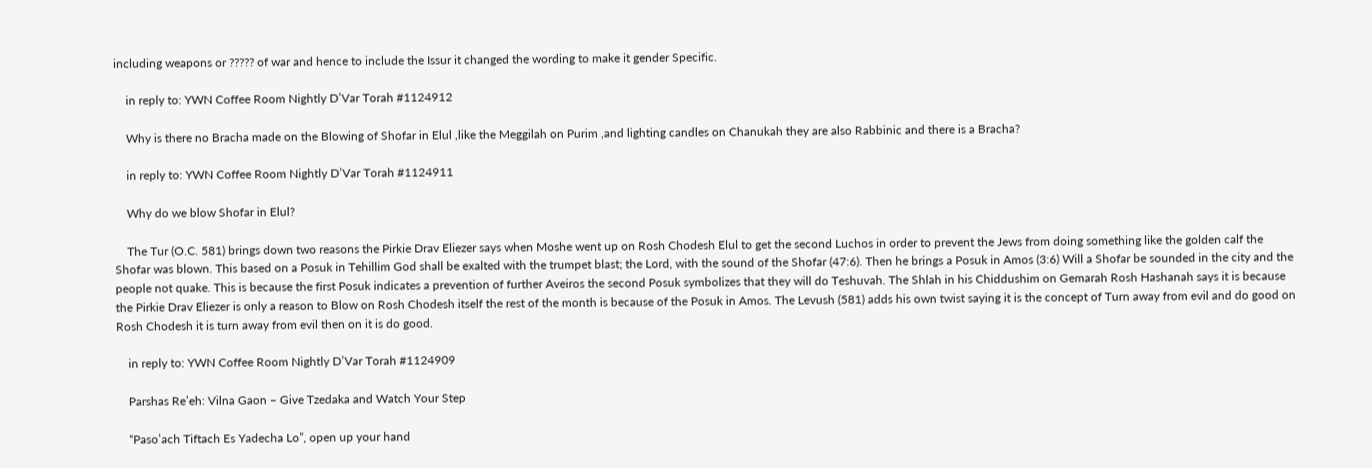including weapons or ????? of war and hence to include the Issur it changed the wording to make it gender Specific.

    in reply to: YWN Coffee Room Nightly D’Var Torah #1124912

    Why is there no Bracha made on the Blowing of Shofar in Elul ,like the Meggilah on Purim ,and lighting candles on Chanukah they are also Rabbinic and there is a Bracha?

    in reply to: YWN Coffee Room Nightly D’Var Torah #1124911

    Why do we blow Shofar in Elul?

    The Tur (O.C. 581) brings down two reasons the Pirkie Drav Eliezer says when Moshe went up on Rosh Chodesh Elul to get the second Luchos in order to prevent the Jews from doing something like the golden calf the Shofar was blown. This based on a Posuk in Tehillim God shall be exalted with the trumpet blast; the Lord, with the sound of the Shofar (47:6). Then he brings a Posuk in Amos (3:6) Will a Shofar be sounded in the city and the people not quake. This is because the first Posuk indicates a prevention of further Aveiros the second Posuk symbolizes that they will do Teshuvah. The Shlah in his Chiddushim on Gemarah Rosh Hashanah says it is because the Pirkie Drav Eliezer is only a reason to Blow on Rosh Chodesh itself the rest of the month is because of the Posuk in Amos. The Levush (581) adds his own twist saying it is the concept of Turn away from evil and do good on Rosh Chodesh it is turn away from evil then on it is do good.

    in reply to: YWN Coffee Room Nightly D’Var Torah #1124909

    Parshas Re’eh: Vilna Gaon – Give Tzedaka and Watch Your Step

    “Paso’ach Tiftach Es Yadecha Lo”, open up your hand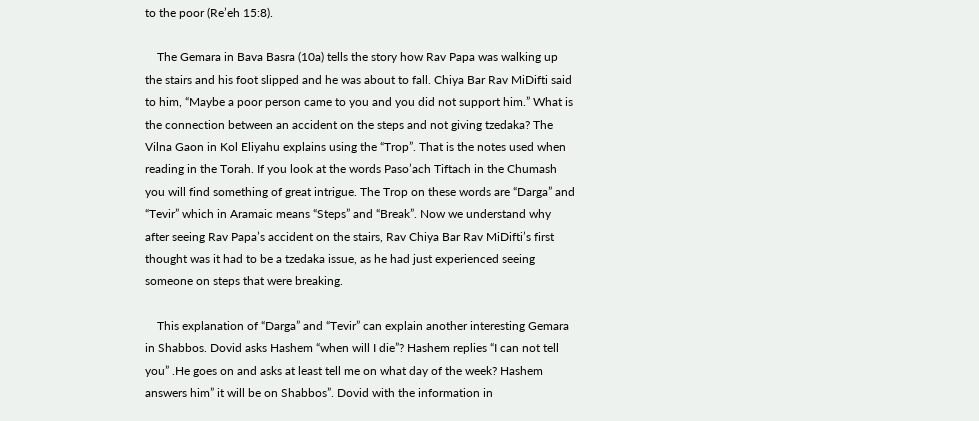to the poor (Re’eh 15:8).

    The Gemara in Bava Basra (10a) tells the story how Rav Papa was walking up the stairs and his foot slipped and he was about to fall. Chiya Bar Rav MiDifti said to him, “Maybe a poor person came to you and you did not support him.” What is the connection between an accident on the steps and not giving tzedaka? The Vilna Gaon in Kol Eliyahu explains using the “Trop”. That is the notes used when reading in the Torah. If you look at the words Paso’ach Tiftach in the Chumash you will find something of great intrigue. The Trop on these words are “Darga” and “Tevir” which in Aramaic means “Steps” and “Break”. Now we understand why after seeing Rav Papa’s accident on the stairs, Rav Chiya Bar Rav MiDifti’s first thought was it had to be a tzedaka issue, as he had just experienced seeing someone on steps that were breaking.

    This explanation of “Darga” and “Tevir” can explain another interesting Gemara in Shabbos. Dovid asks Hashem “when will I die”? Hashem replies “I can not tell you” .He goes on and asks at least tell me on what day of the week? Hashem answers him” it will be on Shabbos”. Dovid with the information in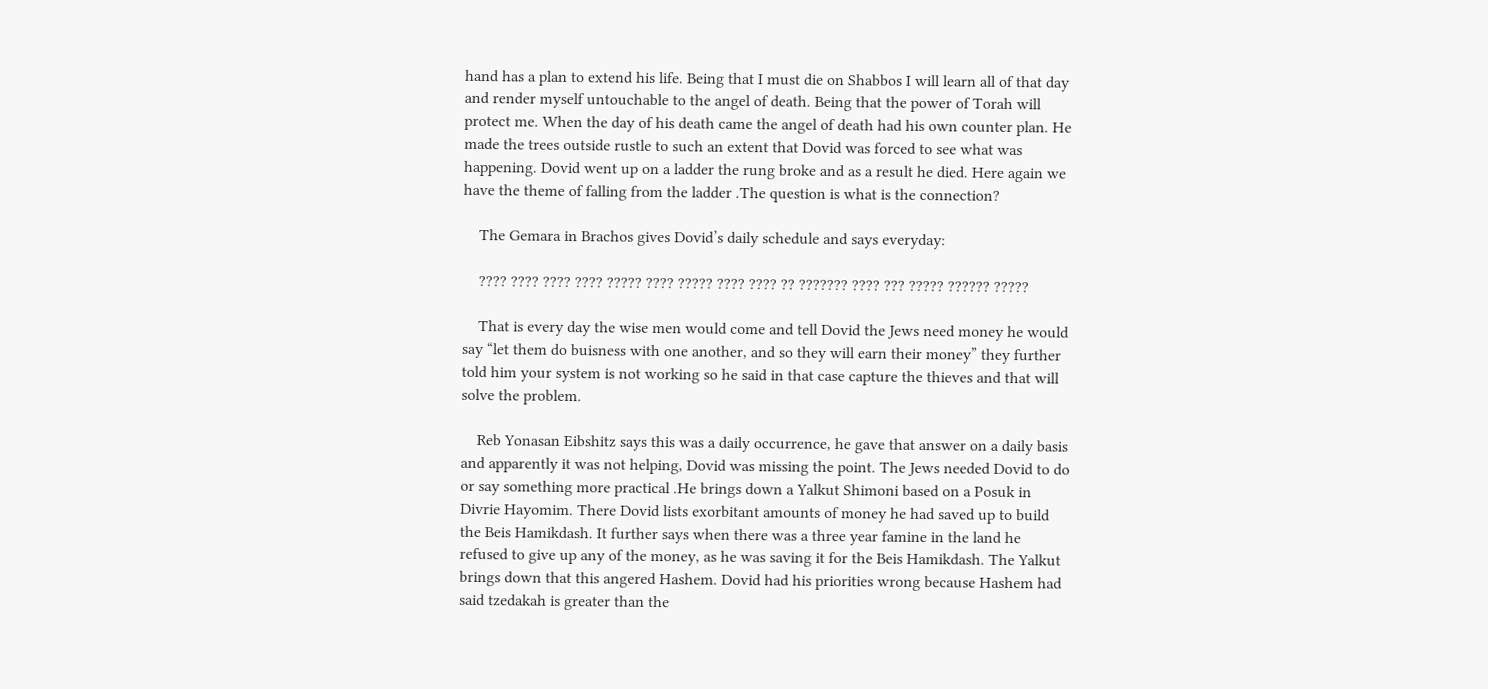hand has a plan to extend his life. Being that I must die on Shabbos I will learn all of that day and render myself untouchable to the angel of death. Being that the power of Torah will protect me. When the day of his death came the angel of death had his own counter plan. He made the trees outside rustle to such an extent that Dovid was forced to see what was happening. Dovid went up on a ladder the rung broke and as a result he died. Here again we have the theme of falling from the ladder .The question is what is the connection?

    The Gemara in Brachos gives Dovid’s daily schedule and says everyday:

    ???? ???? ???? ???? ????? ???? ????? ???? ???? ?? ??????? ???? ??? ????? ?????? ?????

    That is every day the wise men would come and tell Dovid the Jews need money he would say “let them do buisness with one another, and so they will earn their money” they further told him your system is not working so he said in that case capture the thieves and that will solve the problem.

    Reb Yonasan Eibshitz says this was a daily occurrence, he gave that answer on a daily basis and apparently it was not helping, Dovid was missing the point. The Jews needed Dovid to do or say something more practical .He brings down a Yalkut Shimoni based on a Posuk in Divrie Hayomim. There Dovid lists exorbitant amounts of money he had saved up to build the Beis Hamikdash. It further says when there was a three year famine in the land he refused to give up any of the money, as he was saving it for the Beis Hamikdash. The Yalkut brings down that this angered Hashem. Dovid had his priorities wrong because Hashem had said tzedakah is greater than the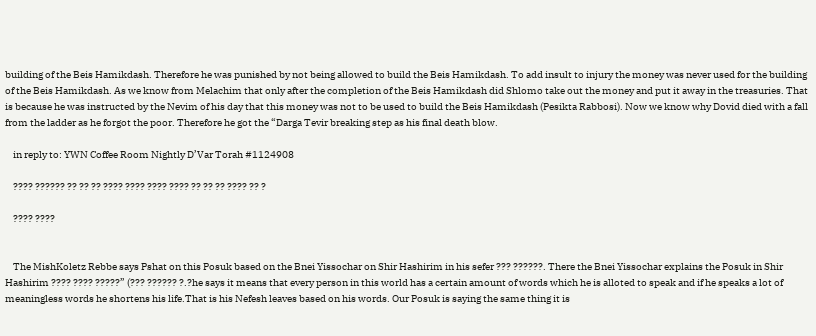building of the Beis Hamikdash. Therefore he was punished by not being allowed to build the Beis Hamikdash. To add insult to injury the money was never used for the building of the Beis Hamikdash. As we know from Melachim that only after the completion of the Beis Hamikdash did Shlomo take out the money and put it away in the treasuries. That is because he was instructed by the Nevim of his day that this money was not to be used to build the Beis Hamikdash (Pesikta Rabbosi). Now we know why Dovid died with a fall from the ladder as he forgot the poor. Therefore he got the “Darga Tevir breaking step as his final death blow.

    in reply to: YWN Coffee Room Nightly D’Var Torah #1124908

    ???? ?????? ?? ?? ?? ???? ???? ???? ???? ?? ?? ?? ???? ?? ?

    ???? ????


    The MishKoletz Rebbe says Pshat on this Posuk based on the Bnei Yissochar on Shir Hashirim in his sefer ??? ??????. There the Bnei Yissochar explains the Posuk in Shir Hashirim ???? ???? ?????” (??? ?????? ?.?he says it means that every person in this world has a certain amount of words which he is alloted to speak and if he speaks a lot of meaningless words he shortens his life.That is his Nefesh leaves based on his words. Our Posuk is saying the same thing it is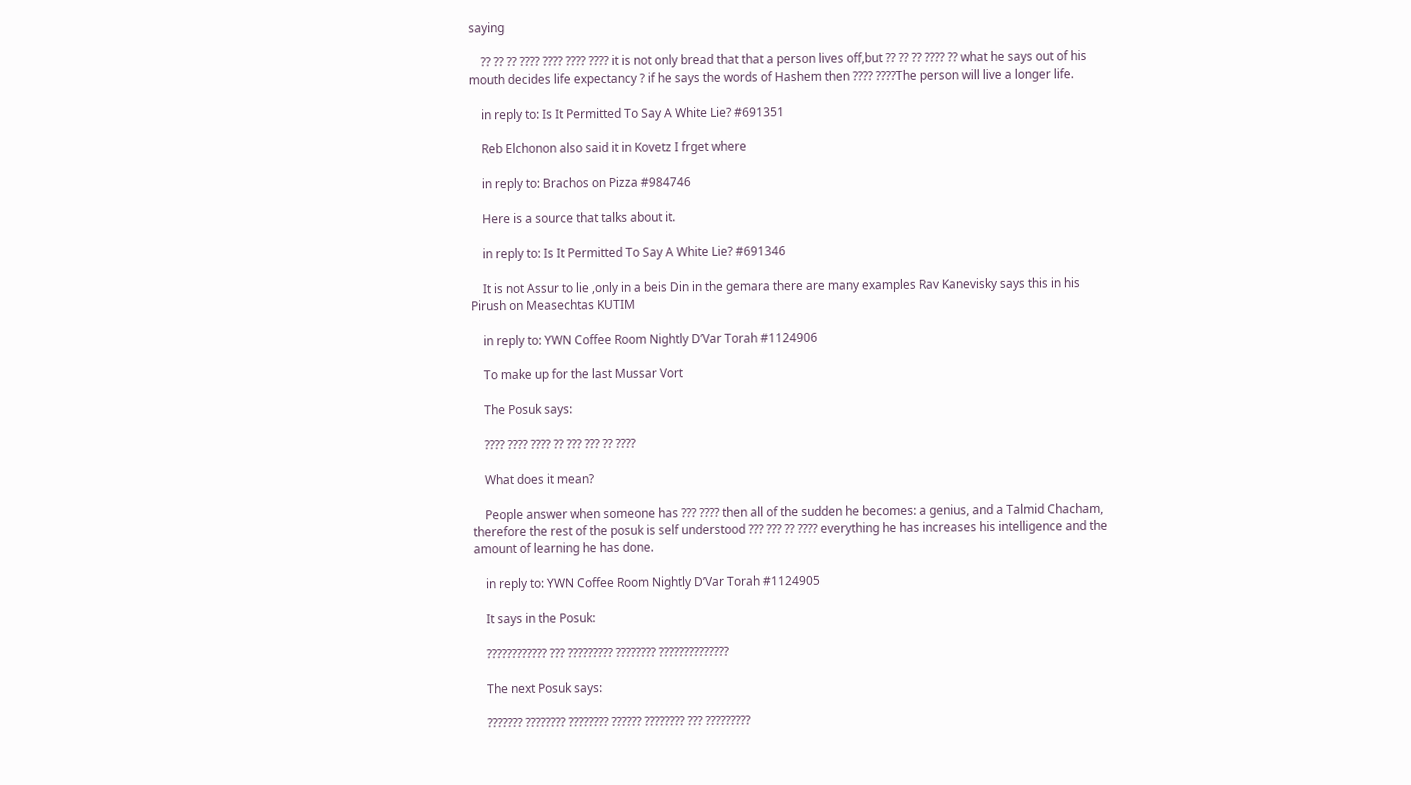saying

    ?? ?? ?? ???? ???? ???? ???? it is not only bread that that a person lives off,but ?? ?? ?? ???? ?? what he says out of his mouth decides life expectancy ? if he says the words of Hashem then ???? ????The person will live a longer life.

    in reply to: Is It Permitted To Say A White Lie? #691351

    Reb Elchonon also said it in Kovetz I frget where

    in reply to: Brachos on Pizza #984746

    Here is a source that talks about it.

    in reply to: Is It Permitted To Say A White Lie? #691346

    It is not Assur to lie ,only in a beis Din in the gemara there are many examples Rav Kanevisky says this in his Pirush on Measechtas KUTIM

    in reply to: YWN Coffee Room Nightly D’Var Torah #1124906

    To make up for the last Mussar Vort

    The Posuk says:

    ???? ???? ???? ?? ??? ??? ?? ????

    What does it mean?

    People answer when someone has ??? ???? then all of the sudden he becomes: a genius, and a Talmid Chacham, therefore the rest of the posuk is self understood ??? ??? ?? ???? everything he has increases his intelligence and the amount of learning he has done.

    in reply to: YWN Coffee Room Nightly D’Var Torah #1124905

    It says in the Posuk:

    ???????????? ??? ????????? ???????? ??????????????

    The next Posuk says:

    ??????? ???????? ???????? ?????? ???????? ??? ?????????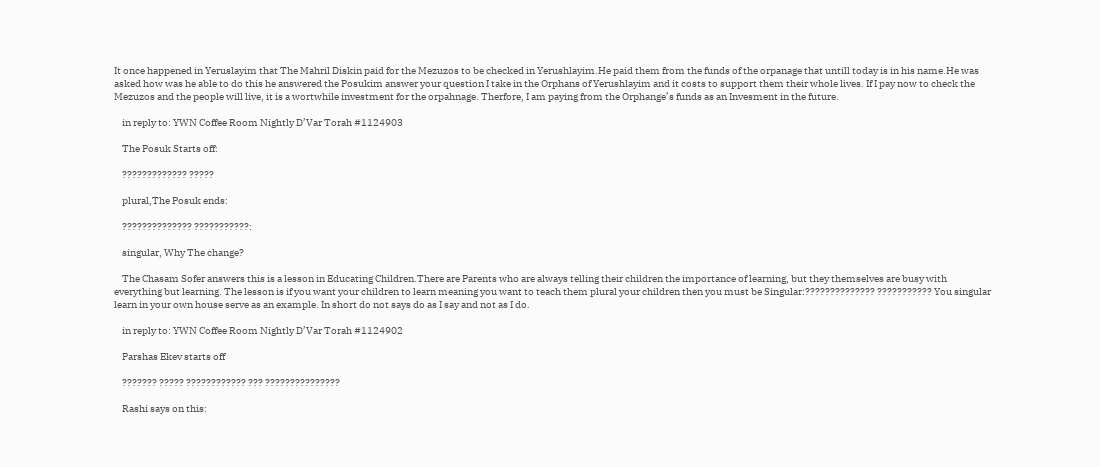It once happened in Yeruslayim that The Mahril Diskin paid for the Mezuzos to be checked in Yerushlayim.He paid them from the funds of the orpanage that untill today is in his name.He was asked how was he able to do this he answered the Posukim answer your question I take in the Orphans of Yerushlayim and it costs to support them their whole lives. If I pay now to check the Mezuzos and the people will live, it is a wortwhile investment for the orpahnage. Therfore, I am paying from the Orphange’s funds as an Invesment in the future.

    in reply to: YWN Coffee Room Nightly D’Var Torah #1124903

    The Posuk Starts off:

    ????????????? ?????

    plural,The Posuk ends:

    ?????????????? ???????????:

    singular, Why The change?

    The Chasam Sofer answers this is a lesson in Educating Children.There are Parents who are always telling their children the importance of learning, but they themselves are busy with everything but learning. The lesson is if you want your children to learn meaning you want to teach them plural your children then you must be Singular:?????????????? ??????????? You singular learn in your own house serve as an example. In short do not says do as I say and not as I do.

    in reply to: YWN Coffee Room Nightly D’Var Torah #1124902

    Parshas Ekev starts off

    ??????? ????? ???????????? ??? ???????????????

    Rashi says on this: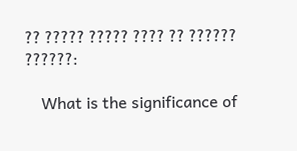?? ????? ????? ???? ?? ?????? ??????:

    What is the significance of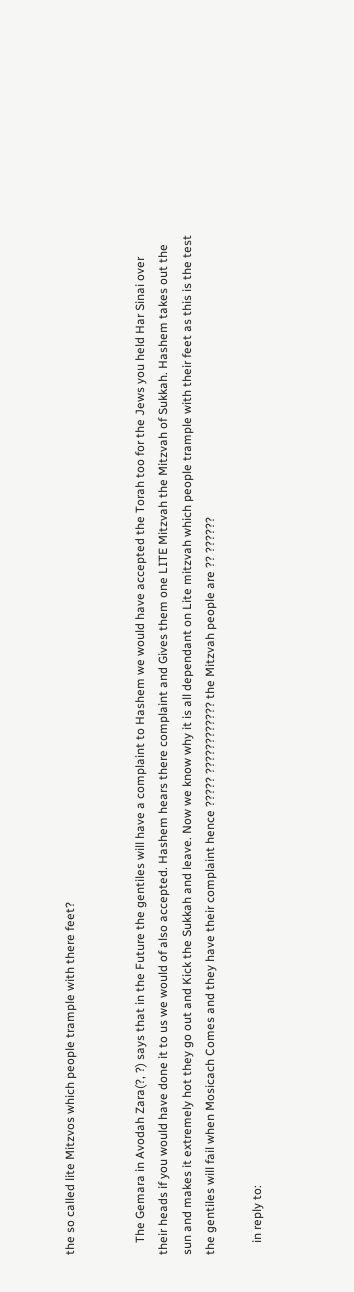the so called lite Mitzvos which people trample with there feet?


    The Gemara in Avodah Zara(?, ?) says that in the Future the gentiles will have a complaint to Hashem we would have accepted the Torah too for the Jews you held Har Sinai over their heads if you would have done it to us we would of also accepted. Hashem hears there complaint and Gives them one LITE Mitzvah the Mitzvah of Sukkah. Hashem takes out the sun and makes it extremely hot they go out and Kick the Sukkah and leave. Now we know why it is all dependant on Lite mitzvah which people trample with their feet as this is the test the gentiles will fail when Mosicach Comes and they have their complaint hence ????? ???????????? the Mitzvah people are ?? ??????

    in reply to: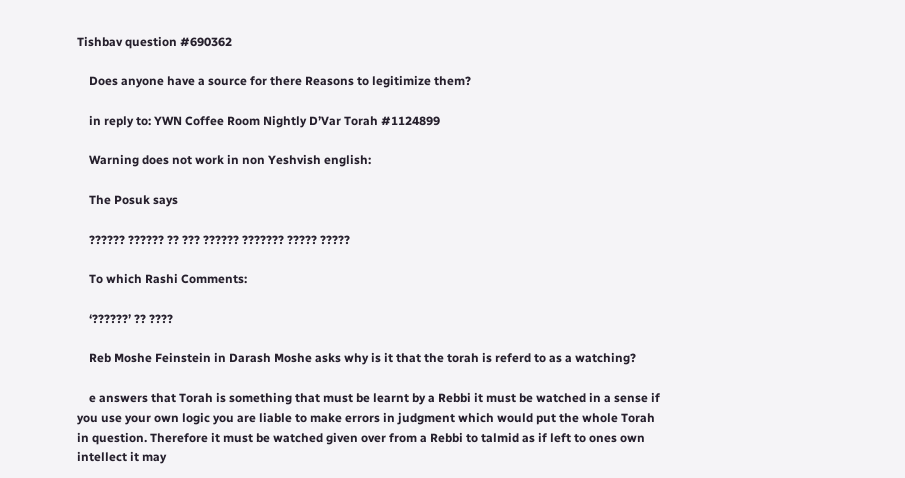Tishbav question #690362

    Does anyone have a source for there Reasons to legitimize them?

    in reply to: YWN Coffee Room Nightly D’Var Torah #1124899

    Warning does not work in non Yeshvish english:

    The Posuk says

    ?????? ?????? ?? ??? ?????? ??????? ????? ?????

    To which Rashi Comments:

    ‘??????’ ?? ????

    Reb Moshe Feinstein in Darash Moshe asks why is it that the torah is referd to as a watching?

    e answers that Torah is something that must be learnt by a Rebbi it must be watched in a sense if you use your own logic you are liable to make errors in judgment which would put the whole Torah in question. Therefore it must be watched given over from a Rebbi to talmid as if left to ones own intellect it may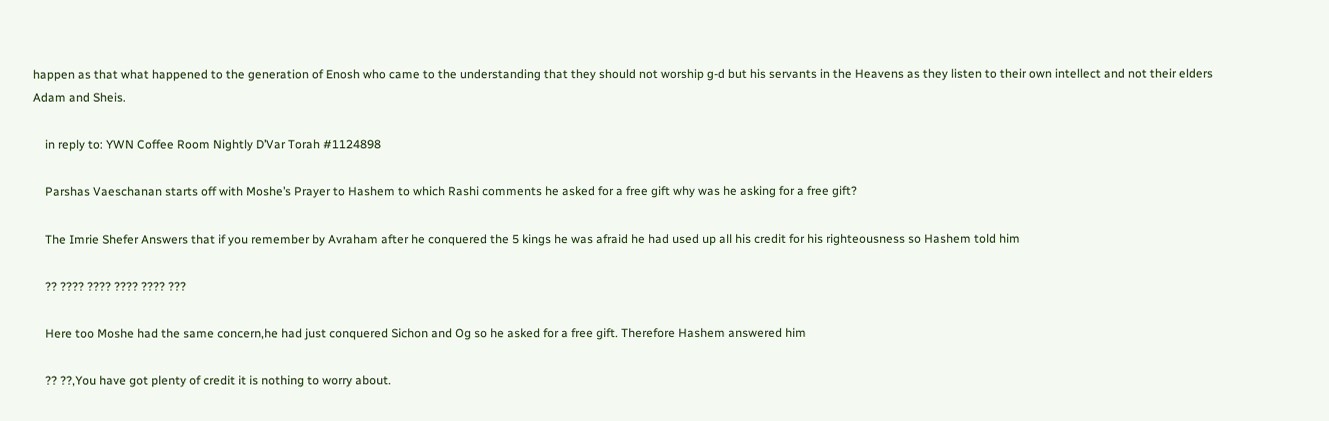happen as that what happened to the generation of Enosh who came to the understanding that they should not worship g-d but his servants in the Heavens as they listen to their own intellect and not their elders Adam and Sheis.

    in reply to: YWN Coffee Room Nightly D’Var Torah #1124898

    Parshas Vaeschanan starts off with Moshe’s Prayer to Hashem to which Rashi comments he asked for a free gift why was he asking for a free gift?

    The Imrie Shefer Answers that if you remember by Avraham after he conquered the 5 kings he was afraid he had used up all his credit for his righteousness so Hashem told him

    ?? ???? ???? ???? ???? ???

    Here too Moshe had the same concern,he had just conquered Sichon and Og so he asked for a free gift. Therefore Hashem answered him

    ?? ??,You have got plenty of credit it is nothing to worry about.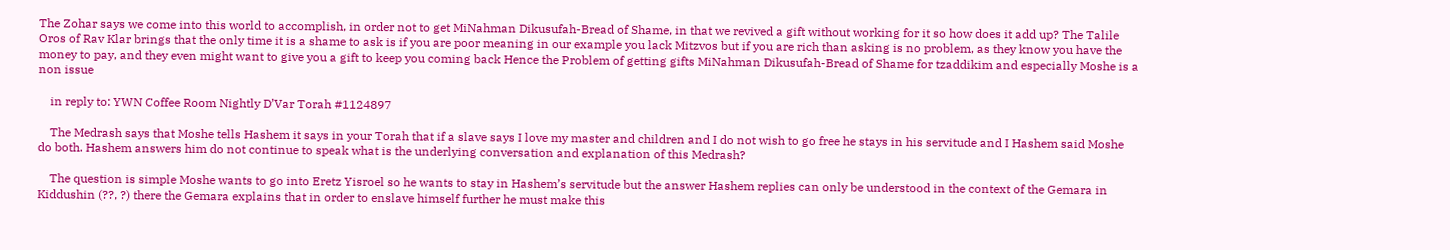The Zohar says we come into this world to accomplish, in order not to get MiNahman Dikusufah-Bread of Shame, in that we revived a gift without working for it so how does it add up? The Talile Oros of Rav Klar brings that the only time it is a shame to ask is if you are poor meaning in our example you lack Mitzvos but if you are rich than asking is no problem, as they know you have the money to pay, and they even might want to give you a gift to keep you coming back Hence the Problem of getting gifts MiNahman Dikusufah-Bread of Shame for tzaddikim and especially Moshe is a non issue

    in reply to: YWN Coffee Room Nightly D’Var Torah #1124897

    The Medrash says that Moshe tells Hashem it says in your Torah that if a slave says I love my master and children and I do not wish to go free he stays in his servitude and I Hashem said Moshe do both. Hashem answers him do not continue to speak what is the underlying conversation and explanation of this Medrash?

    The question is simple Moshe wants to go into Eretz Yisroel so he wants to stay in Hashem’s servitude but the answer Hashem replies can only be understood in the context of the Gemara in Kiddushin (??, ?) there the Gemara explains that in order to enslave himself further he must make this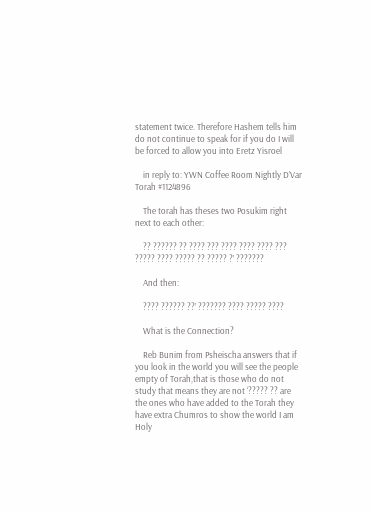statement twice. Therefore Hashem tells him do not continue to speak for if you do I will be forced to allow you into Eretz Yisroel

    in reply to: YWN Coffee Room Nightly D’Var Torah #1124896

    The torah has theses two Posukim right next to each other:

    ?? ?????? ?? ???? ??? ???? ???? ???? ??? ????? ???? ????? ?? ????? ?’ ???????

    And then:

    ???? ?????? ??’ ??????? ???? ????? ????

    What is the Connection?

    Reb Bunim from Psheischa answers that if you look in the world you will see the people empty of Torah,that is those who do not study that means they are not ‘????? ?? are the ones who have added to the Torah they have extra Chumros to show the world I am Holy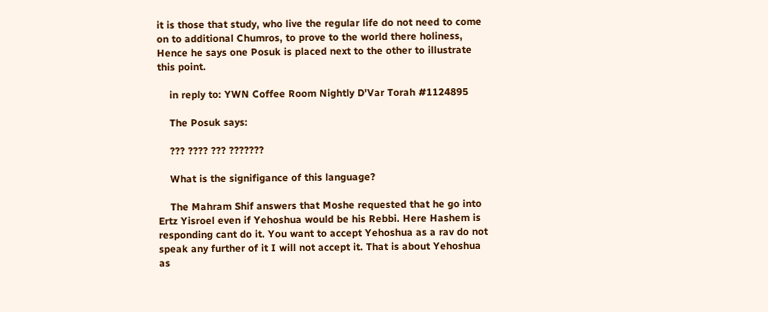it is those that study, who live the regular life do not need to come on to additional Chumros, to prove to the world there holiness, Hence he says one Posuk is placed next to the other to illustrate this point.

    in reply to: YWN Coffee Room Nightly D’Var Torah #1124895

    The Posuk says:

    ??? ???? ??? ???????

    What is the signifigance of this language?

    The Mahram Shif answers that Moshe requested that he go into Ertz Yisroel even if Yehoshua would be his Rebbi. Here Hashem is responding cant do it. You want to accept Yehoshua as a rav do not speak any further of it I will not accept it. That is about Yehoshua as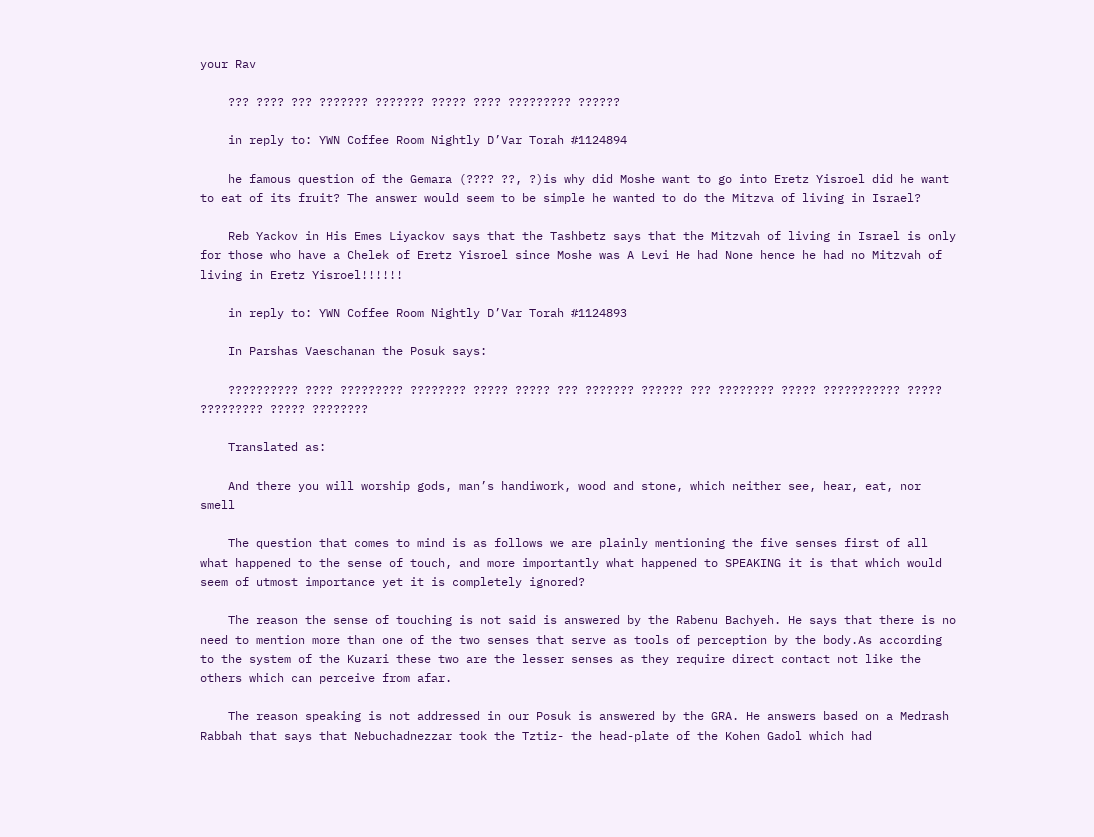your Rav

    ??? ???? ??? ??????? ??????? ????? ???? ????????? ??????

    in reply to: YWN Coffee Room Nightly D’Var Torah #1124894

    he famous question of the Gemara (???? ??, ?)is why did Moshe want to go into Eretz Yisroel did he want to eat of its fruit? The answer would seem to be simple he wanted to do the Mitzva of living in Israel?

    Reb Yackov in His Emes Liyackov says that the Tashbetz says that the Mitzvah of living in Israel is only for those who have a Chelek of Eretz Yisroel since Moshe was A Levi He had None hence he had no Mitzvah of living in Eretz Yisroel!!!!!!

    in reply to: YWN Coffee Room Nightly D’Var Torah #1124893

    In Parshas Vaeschanan the Posuk says:

    ?????????? ???? ????????? ???????? ????? ????? ??? ??????? ?????? ??? ???????? ????? ??????????? ????? ????????? ????? ????????

    Translated as:

    And there you will worship gods, man’s handiwork, wood and stone, which neither see, hear, eat, nor smell

    The question that comes to mind is as follows we are plainly mentioning the five senses first of all what happened to the sense of touch, and more importantly what happened to SPEAKING it is that which would seem of utmost importance yet it is completely ignored?

    The reason the sense of touching is not said is answered by the Rabenu Bachyeh. He says that there is no need to mention more than one of the two senses that serve as tools of perception by the body.As according to the system of the Kuzari these two are the lesser senses as they require direct contact not like the others which can perceive from afar.

    The reason speaking is not addressed in our Posuk is answered by the GRA. He answers based on a Medrash Rabbah that says that Nebuchadnezzar took the Tztiz- the head-plate of the Kohen Gadol which had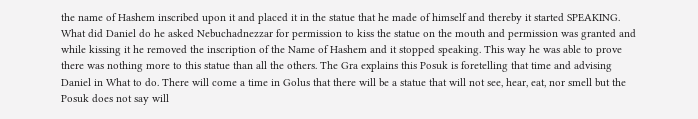the name of Hashem inscribed upon it and placed it in the statue that he made of himself and thereby it started SPEAKING. What did Daniel do he asked Nebuchadnezzar for permission to kiss the statue on the mouth and permission was granted and while kissing it he removed the inscription of the Name of Hashem and it stopped speaking. This way he was able to prove there was nothing more to this statue than all the others. The Gra explains this Posuk is foretelling that time and advising Daniel in What to do. There will come a time in Golus that there will be a statue that will not see, hear, eat, nor smell but the Posuk does not say will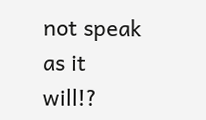not speak as it will!?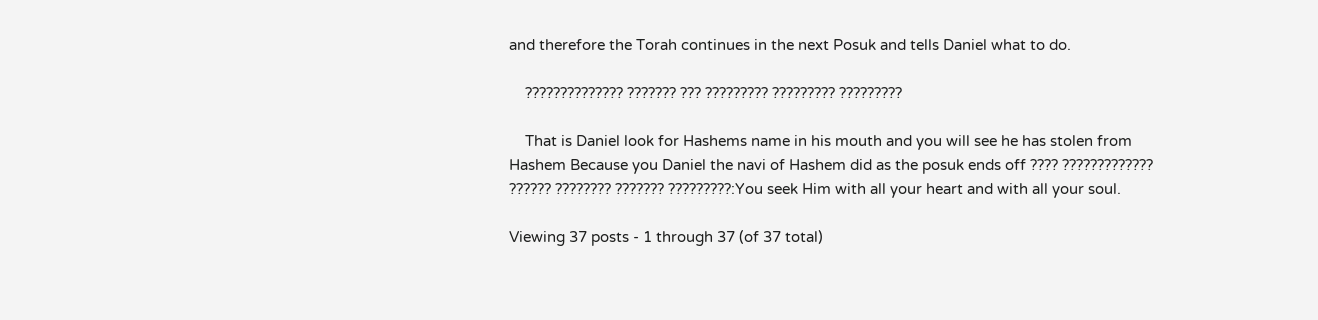and therefore the Torah continues in the next Posuk and tells Daniel what to do.

    ?????????????? ??????? ??? ????????? ????????? ?????????

    That is Daniel look for Hashems name in his mouth and you will see he has stolen from Hashem Because you Daniel the navi of Hashem did as the posuk ends off ???? ????????????? ?????? ???????? ??????? ?????????:You seek Him with all your heart and with all your soul.

Viewing 37 posts - 1 through 37 (of 37 total)